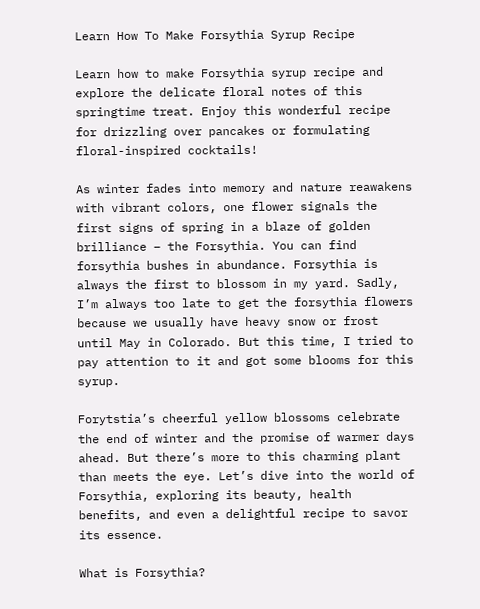Learn How To Make Forsythia Syrup Recipe

Learn how to make Forsythia syrup recipe and explore the delicate floral notes of this springtime treat. Enjoy this wonderful recipe for drizzling over pancakes or formulating floral-inspired cocktails!

As winter fades into memory and nature reawakens with vibrant colors, one flower signals the first signs of spring in a blaze of golden brilliance – the Forsythia. You can find forsythia bushes in abundance. Forsythia is always the first to blossom in my yard. Sadly, I’m always too late to get the forsythia flowers because we usually have heavy snow or frost until May in Colorado. But this time, I tried to pay attention to it and got some blooms for this syrup.

Forytstia’s cheerful yellow blossoms celebrate the end of winter and the promise of warmer days ahead. But there’s more to this charming plant than meets the eye. Let’s dive into the world of Forsythia, exploring its beauty, health benefits, and even a delightful recipe to savor its essence.

What is Forsythia?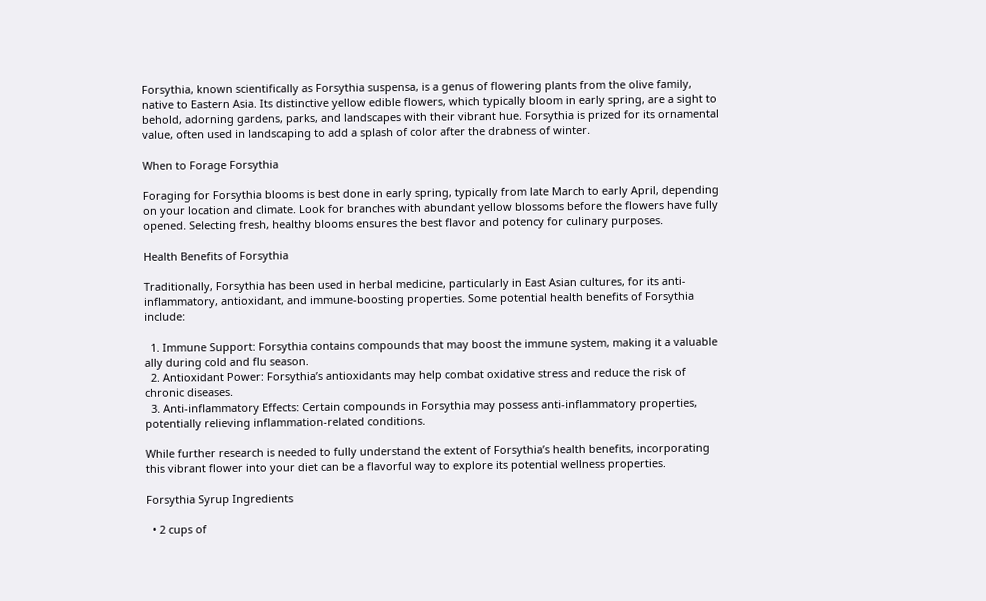Forsythia, known scientifically as Forsythia suspensa, is a genus of flowering plants from the olive family, native to Eastern Asia. Its distinctive yellow edible flowers, which typically bloom in early spring, are a sight to behold, adorning gardens, parks, and landscapes with their vibrant hue. Forsythia is prized for its ornamental value, often used in landscaping to add a splash of color after the drabness of winter.

When to Forage Forsythia

Foraging for Forsythia blooms is best done in early spring, typically from late March to early April, depending on your location and climate. Look for branches with abundant yellow blossoms before the flowers have fully opened. Selecting fresh, healthy blooms ensures the best flavor and potency for culinary purposes.

Health Benefits of Forsythia

Traditionally, Forsythia has been used in herbal medicine, particularly in East Asian cultures, for its anti-inflammatory, antioxidant, and immune-boosting properties. Some potential health benefits of Forsythia include:

  1. Immune Support: Forsythia contains compounds that may boost the immune system, making it a valuable ally during cold and flu season.
  2. Antioxidant Power: Forsythia’s antioxidants may help combat oxidative stress and reduce the risk of chronic diseases.
  3. Anti-inflammatory Effects: Certain compounds in Forsythia may possess anti-inflammatory properties, potentially relieving inflammation-related conditions.

While further research is needed to fully understand the extent of Forsythia’s health benefits, incorporating this vibrant flower into your diet can be a flavorful way to explore its potential wellness properties.

Forsythia Syrup Ingredients

  • 2 cups of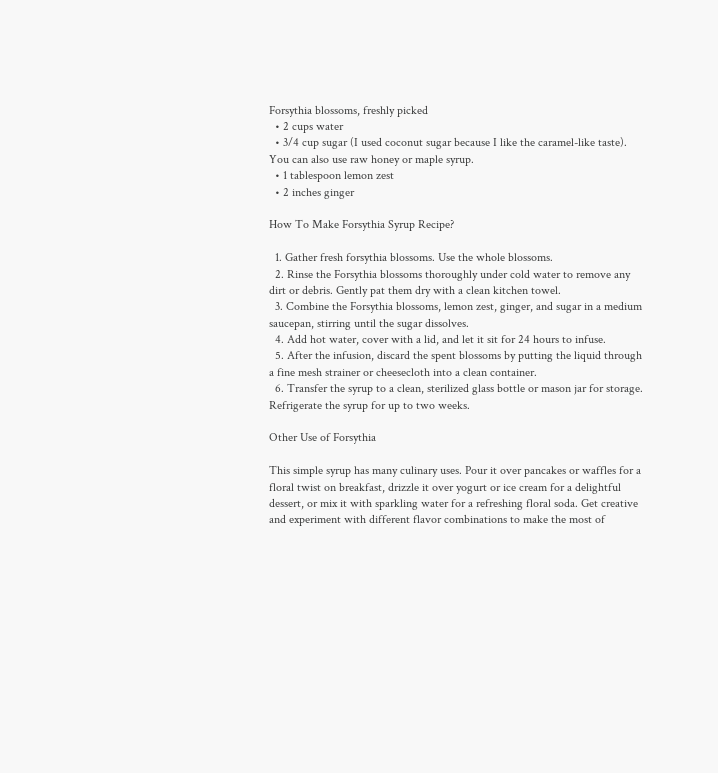Forsythia blossoms, freshly picked
  • 2 cups water
  • 3/4 cup sugar (I used coconut sugar because I like the caramel-like taste). You can also use raw honey or maple syrup.
  • 1 tablespoon lemon zest
  • 2 inches ginger

How To Make Forsythia Syrup Recipe?

  1. Gather fresh forsythia blossoms. Use the whole blossoms.
  2. Rinse the Forsythia blossoms thoroughly under cold water to remove any dirt or debris. Gently pat them dry with a clean kitchen towel.
  3. Combine the Forsythia blossoms, lemon zest, ginger, and sugar in a medium saucepan, stirring until the sugar dissolves.
  4. Add hot water, cover with a lid, and let it sit for 24 hours to infuse.
  5. After the infusion, discard the spent blossoms by putting the liquid through a fine mesh strainer or cheesecloth into a clean container.
  6. Transfer the syrup to a clean, sterilized glass bottle or mason jar for storage. Refrigerate the syrup for up to two weeks.

Other Use of Forsythia

This simple syrup has many culinary uses. Pour it over pancakes or waffles for a floral twist on breakfast, drizzle it over yogurt or ice cream for a delightful dessert, or mix it with sparkling water for a refreshing floral soda. Get creative and experiment with different flavor combinations to make the most of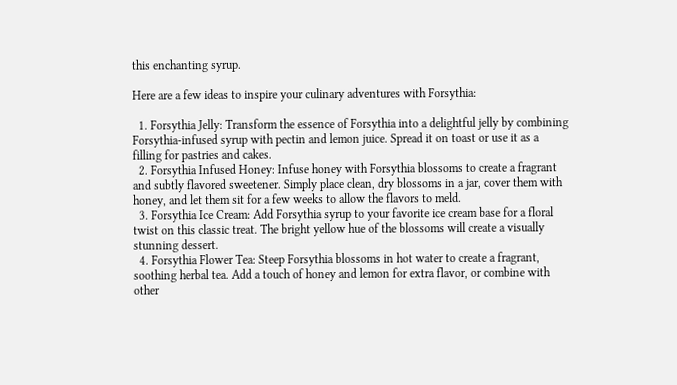this enchanting syrup.

Here are a few ideas to inspire your culinary adventures with Forsythia:

  1. Forsythia Jelly: Transform the essence of Forsythia into a delightful jelly by combining Forsythia-infused syrup with pectin and lemon juice. Spread it on toast or use it as a filling for pastries and cakes.
  2. Forsythia Infused Honey: Infuse honey with Forsythia blossoms to create a fragrant and subtly flavored sweetener. Simply place clean, dry blossoms in a jar, cover them with honey, and let them sit for a few weeks to allow the flavors to meld.
  3. Forsythia Ice Cream: Add Forsythia syrup to your favorite ice cream base for a floral twist on this classic treat. The bright yellow hue of the blossoms will create a visually stunning dessert.
  4. Forsythia Flower Tea: Steep Forsythia blossoms in hot water to create a fragrant, soothing herbal tea. Add a touch of honey and lemon for extra flavor, or combine with other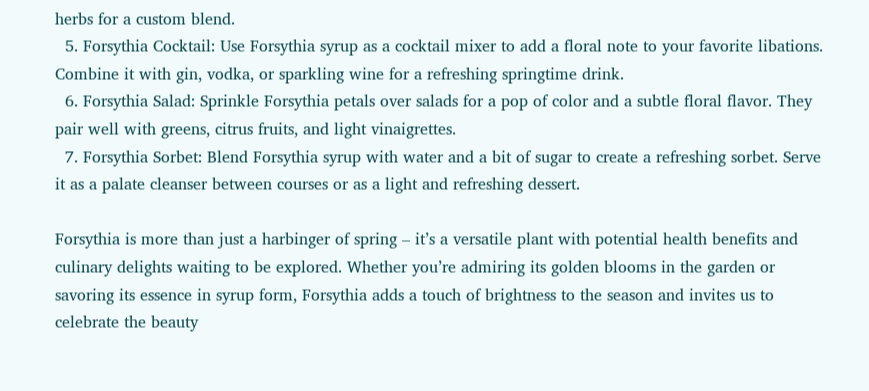herbs for a custom blend.
  5. Forsythia Cocktail: Use Forsythia syrup as a cocktail mixer to add a floral note to your favorite libations. Combine it with gin, vodka, or sparkling wine for a refreshing springtime drink.
  6. Forsythia Salad: Sprinkle Forsythia petals over salads for a pop of color and a subtle floral flavor. They pair well with greens, citrus fruits, and light vinaigrettes.
  7. Forsythia Sorbet: Blend Forsythia syrup with water and a bit of sugar to create a refreshing sorbet. Serve it as a palate cleanser between courses or as a light and refreshing dessert.

Forsythia is more than just a harbinger of spring – it’s a versatile plant with potential health benefits and culinary delights waiting to be explored. Whether you’re admiring its golden blooms in the garden or savoring its essence in syrup form, Forsythia adds a touch of brightness to the season and invites us to celebrate the beauty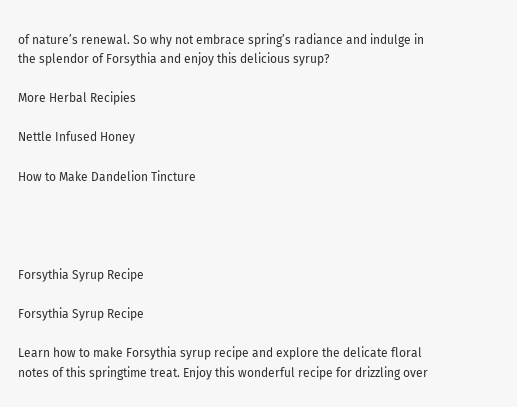of nature’s renewal. So why not embrace spring’s radiance and indulge in the splendor of Forsythia and enjoy this delicious syrup?

More Herbal Recipies

Nettle Infused Honey

How to Make Dandelion Tincture




Forsythia Syrup Recipe

Forsythia Syrup Recipe

Learn how to make Forsythia syrup recipe and explore the delicate floral notes of this springtime treat. Enjoy this wonderful recipe for drizzling over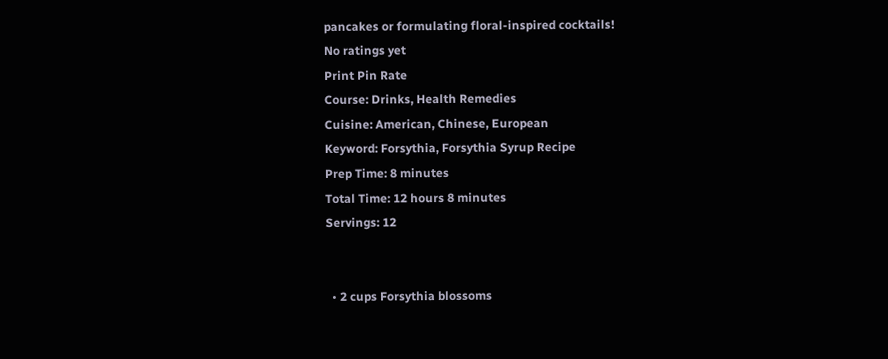pancakes or formulating floral-inspired cocktails!
No ratings yet
Print Pin Rate
Course: Drinks, Health Remedies
Cuisine: American, Chinese, European
Keyword: Forsythia, Forsythia Syrup Recipe
Prep Time: 8 minutes
Total Time: 12 hours 8 minutes
Servings: 12


  • 2 cups Forsythia blossoms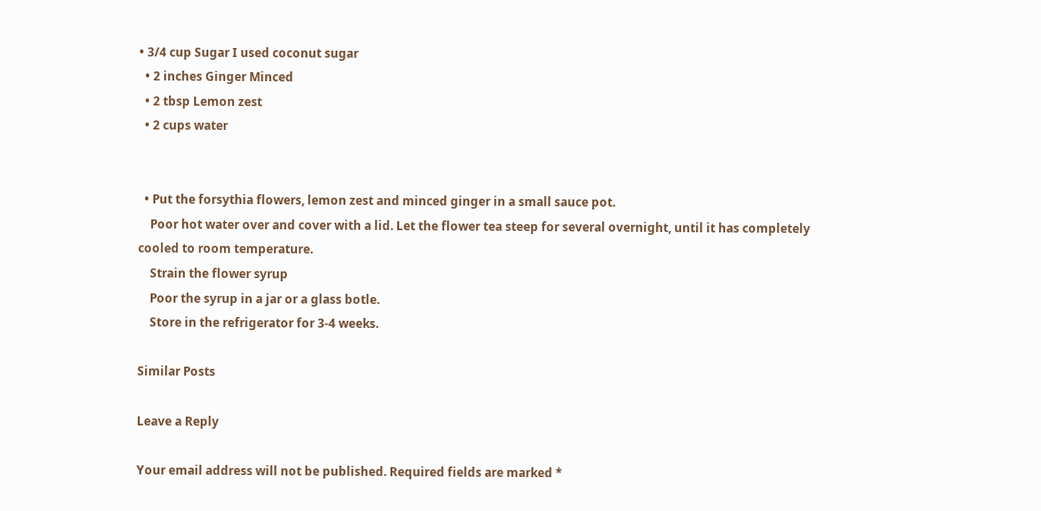• 3/4 cup Sugar I used coconut sugar
  • 2 inches Ginger Minced
  • 2 tbsp Lemon zest
  • 2 cups water


  • Put the forsythia flowers, lemon zest and minced ginger in a small sauce pot.
    Poor hot water over and cover with a lid. Let the flower tea steep for several overnight, until it has completely cooled to room temperature.
    Strain the flower syrup
    Poor the syrup in a jar or a glass botle.
    Store in the refrigerator for 3-4 weeks.

Similar Posts

Leave a Reply

Your email address will not be published. Required fields are marked *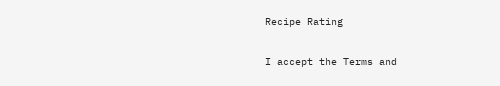Recipe Rating

I accept the Terms and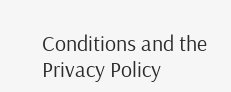Conditions and the Privacy Policy